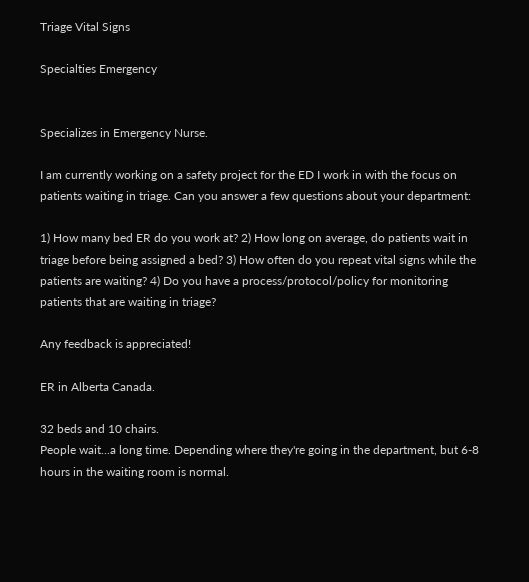Triage Vital Signs

Specialties Emergency


Specializes in Emergency Nurse.

I am currently working on a safety project for the ED I work in with the focus on patients waiting in triage. Can you answer a few questions about your department:

1) How many bed ER do you work at? 2) How long on average, do patients wait in triage before being assigned a bed? 3) How often do you repeat vital signs while the patients are waiting? 4) Do you have a process/protocol/policy for monitoring patients that are waiting in triage?

Any feedback is appreciated!

ER in Alberta Canada.

32 beds and 10 chairs.
People wait...a long time. Depending where they're going in the department, but 6-8 hours in the waiting room is normal.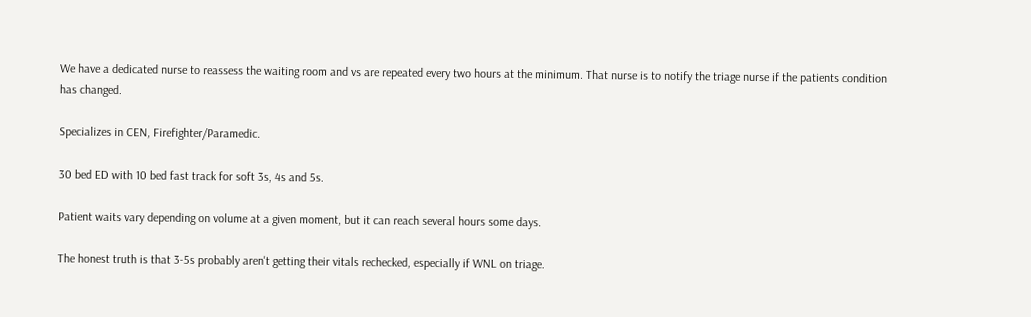We have a dedicated nurse to reassess the waiting room and vs are repeated every two hours at the minimum. That nurse is to notify the triage nurse if the patients condition has changed.

Specializes in CEN, Firefighter/Paramedic.

30 bed ED with 10 bed fast track for soft 3s, 4s and 5s.

Patient waits vary depending on volume at a given moment, but it can reach several hours some days.

The honest truth is that 3-5s probably aren't getting their vitals rechecked, especially if WNL on triage.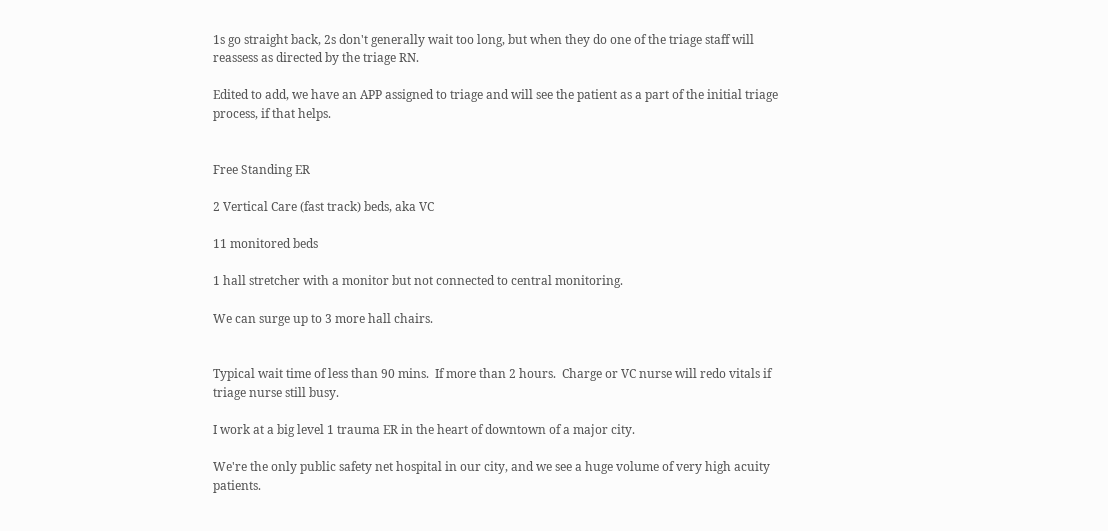1s go straight back, 2s don't generally wait too long, but when they do one of the triage staff will reassess as directed by the triage RN.

Edited to add, we have an APP assigned to triage and will see the patient as a part of the initial triage process, if that helps.


Free Standing ER

2 Vertical Care (fast track) beds, aka VC

11 monitored beds

1 hall stretcher with a monitor but not connected to central monitoring.

We can surge up to 3 more hall chairs.


Typical wait time of less than 90 mins.  If more than 2 hours.  Charge or VC nurse will redo vitals if triage nurse still busy.

I work at a big level 1 trauma ER in the heart of downtown of a major city.

We're the only public safety net hospital in our city, and we see a huge volume of very high acuity patients.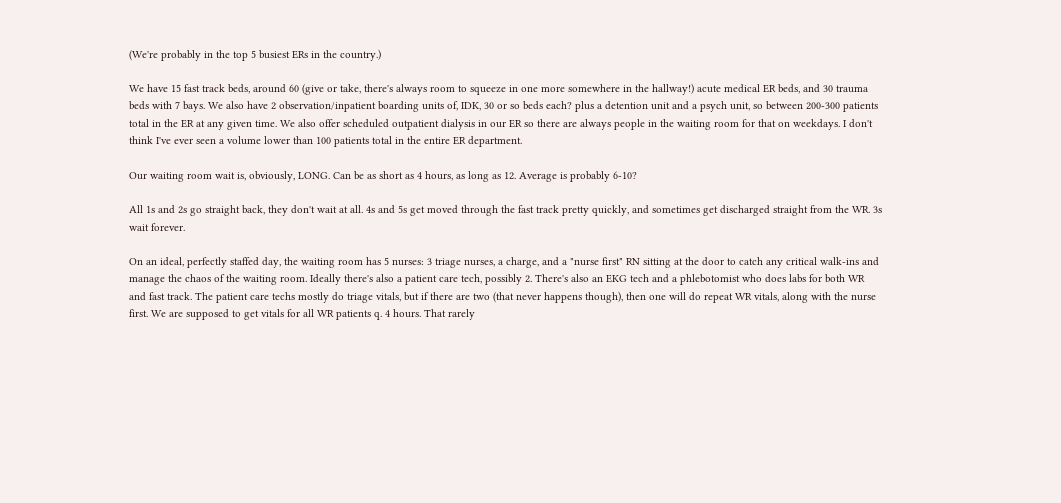(We're probably in the top 5 busiest ERs in the country.)

We have 15 fast track beds, around 60 (give or take, there's always room to squeeze in one more somewhere in the hallway!) acute medical ER beds, and 30 trauma beds with 7 bays. We also have 2 observation/inpatient boarding units of, IDK, 30 or so beds each? plus a detention unit and a psych unit, so between 200-300 patients total in the ER at any given time. We also offer scheduled outpatient dialysis in our ER so there are always people in the waiting room for that on weekdays. I don't think I've ever seen a volume lower than 100 patients total in the entire ER department.

Our waiting room wait is, obviously, LONG. Can be as short as 4 hours, as long as 12. Average is probably 6-10?

All 1s and 2s go straight back, they don't wait at all. 4s and 5s get moved through the fast track pretty quickly, and sometimes get discharged straight from the WR. 3s wait forever.

On an ideal, perfectly staffed day, the waiting room has 5 nurses: 3 triage nurses, a charge, and a "nurse first" RN sitting at the door to catch any critical walk-ins and manage the chaos of the waiting room. Ideally there's also a patient care tech, possibly 2. There's also an EKG tech and a phlebotomist who does labs for both WR and fast track. The patient care techs mostly do triage vitals, but if there are two (that never happens though), then one will do repeat WR vitals, along with the nurse first. We are supposed to get vitals for all WR patients q. 4 hours. That rarely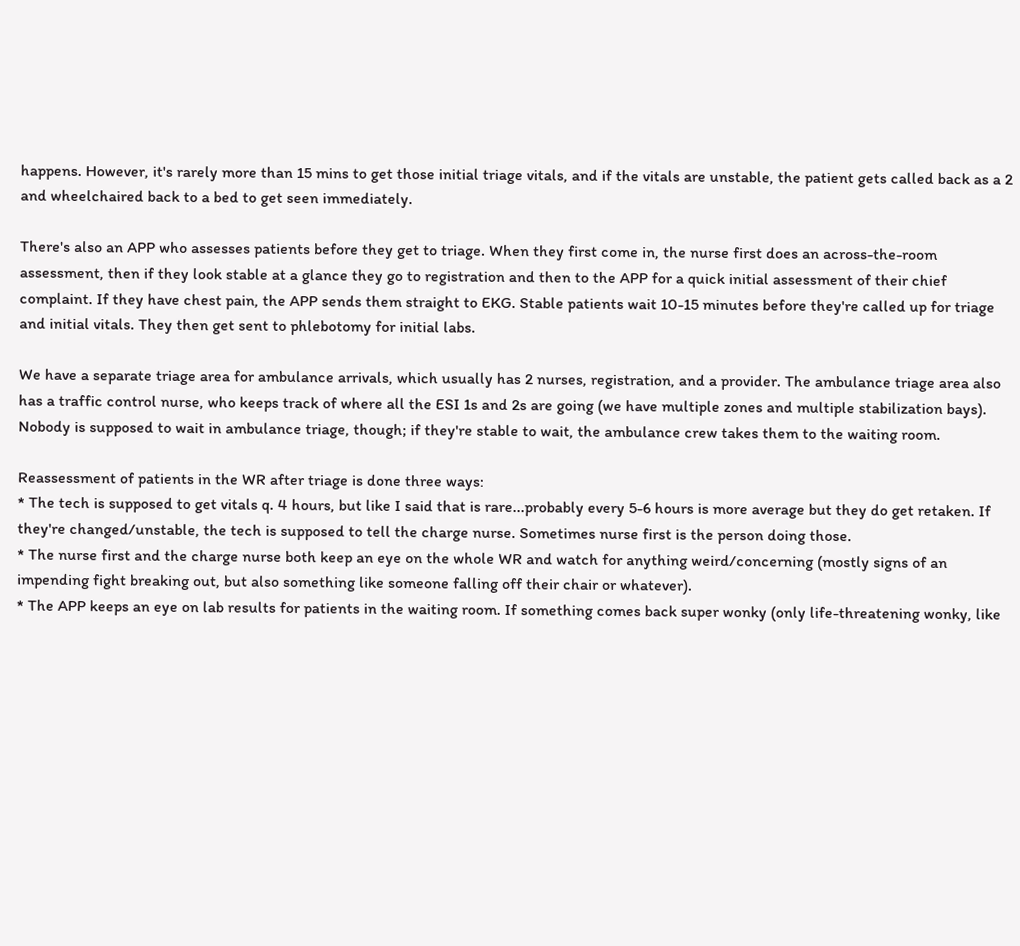happens. However, it's rarely more than 15 mins to get those initial triage vitals, and if the vitals are unstable, the patient gets called back as a 2 and wheelchaired back to a bed to get seen immediately.

There's also an APP who assesses patients before they get to triage. When they first come in, the nurse first does an across-the-room assessment, then if they look stable at a glance they go to registration and then to the APP for a quick initial assessment of their chief complaint. If they have chest pain, the APP sends them straight to EKG. Stable patients wait 10-15 minutes before they're called up for triage and initial vitals. They then get sent to phlebotomy for initial labs.

We have a separate triage area for ambulance arrivals, which usually has 2 nurses, registration, and a provider. The ambulance triage area also has a traffic control nurse, who keeps track of where all the ESI 1s and 2s are going (we have multiple zones and multiple stabilization bays). Nobody is supposed to wait in ambulance triage, though; if they're stable to wait, the ambulance crew takes them to the waiting room.

Reassessment of patients in the WR after triage is done three ways:
* The tech is supposed to get vitals q. 4 hours, but like I said that is rare...probably every 5-6 hours is more average but they do get retaken. If they're changed/unstable, the tech is supposed to tell the charge nurse. Sometimes nurse first is the person doing those.
* The nurse first and the charge nurse both keep an eye on the whole WR and watch for anything weird/concerning (mostly signs of an impending fight breaking out, but also something like someone falling off their chair or whatever).
* The APP keeps an eye on lab results for patients in the waiting room. If something comes back super wonky (only life-threatening wonky, like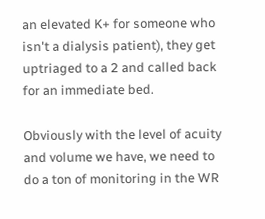an elevated K+ for someone who isn't a dialysis patient), they get uptriaged to a 2 and called back for an immediate bed.

Obviously with the level of acuity and volume we have, we need to do a ton of monitoring in the WR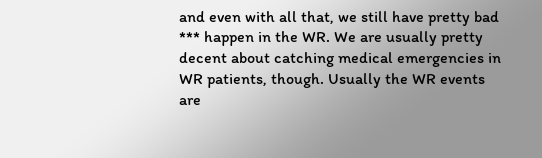and even with all that, we still have pretty bad *** happen in the WR. We are usually pretty decent about catching medical emergencies in WR patients, though. Usually the WR events are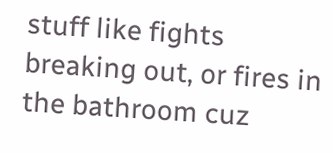stuff like fights breaking out, or fires in the bathroom cuz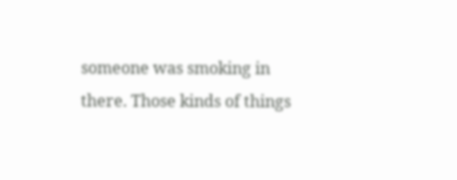someone was smoking in there. Those kinds of things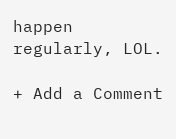happen regularly, LOL.

+ Add a Comment